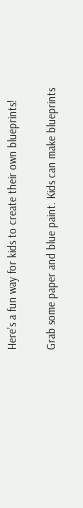Here’s a fun way for kids to create their own blueprints!

Grab some paper and blue paint. Kids can make blueprints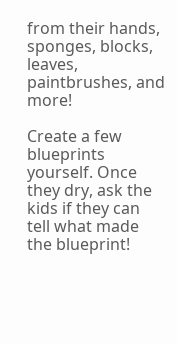from their hands, sponges, blocks, leaves, paintbrushes, and more!

Create a few blueprints yourself. Once they dry, ask the kids if they can tell what made the blueprint!